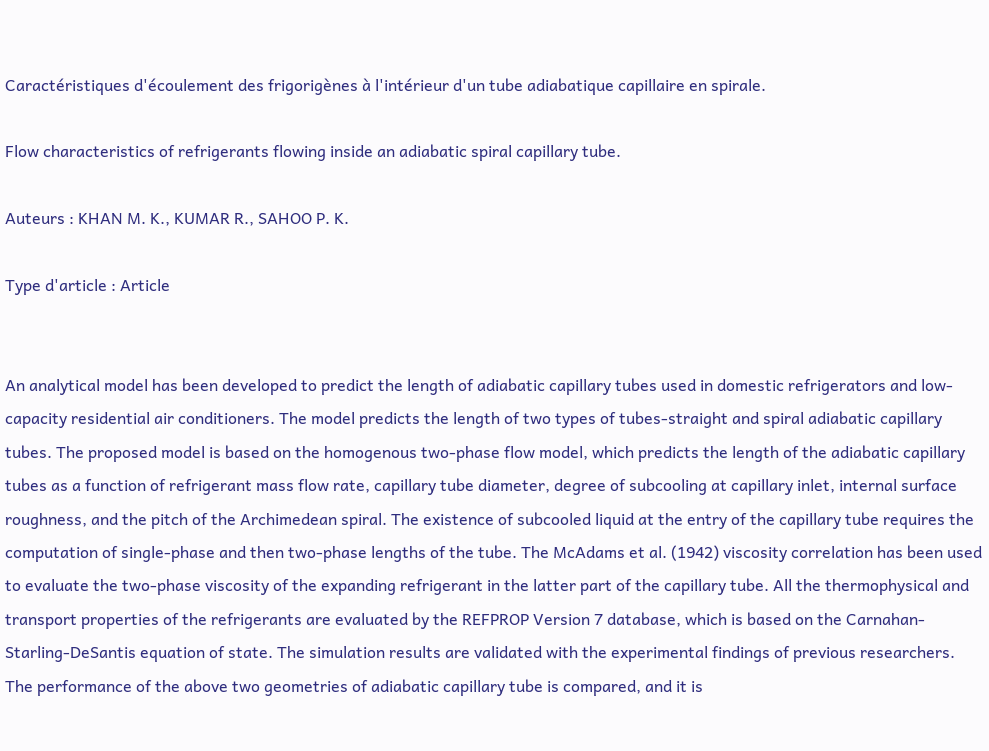Caractéristiques d'écoulement des frigorigènes à l'intérieur d'un tube adiabatique capillaire en spirale.

Flow characteristics of refrigerants flowing inside an adiabatic spiral capillary tube.

Auteurs : KHAN M. K., KUMAR R., SAHOO P. K.

Type d'article : Article


An analytical model has been developed to predict the length of adiabatic capillary tubes used in domestic refrigerators and low-capacity residential air conditioners. The model predicts the length of two types of tubes-straight and spiral adiabatic capillary tubes. The proposed model is based on the homogenous two-phase flow model, which predicts the length of the adiabatic capillary tubes as a function of refrigerant mass flow rate, capillary tube diameter, degree of subcooling at capillary inlet, internal surface roughness, and the pitch of the Archimedean spiral. The existence of subcooled liquid at the entry of the capillary tube requires the computation of single-phase and then two-phase lengths of the tube. The McAdams et al. (1942) viscosity correlation has been used to evaluate the two-phase viscosity of the expanding refrigerant in the latter part of the capillary tube. All the thermophysical and transport properties of the refrigerants are evaluated by the REFPROP Version 7 database, which is based on the Carnahan-Starling-DeSantis equation of state. The simulation results are validated with the experimental findings of previous researchers. The performance of the above two geometries of adiabatic capillary tube is compared, and it is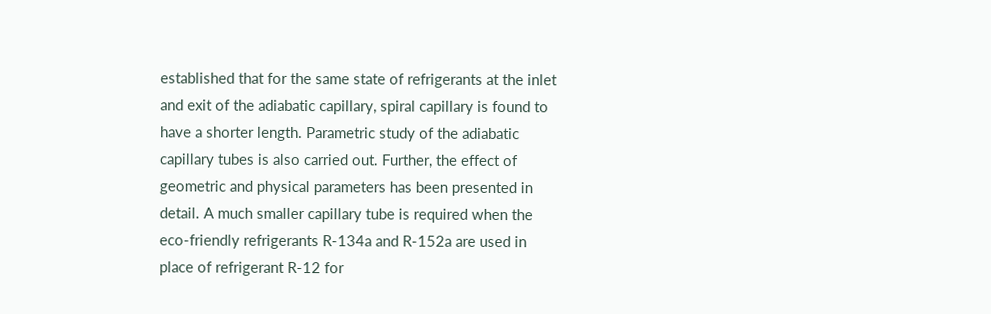established that for the same state of refrigerants at the inlet and exit of the adiabatic capillary, spiral capillary is found to have a shorter length. Parametric study of the adiabatic capillary tubes is also carried out. Further, the effect of geometric and physical parameters has been presented in detail. A much smaller capillary tube is required when the eco-friendly refrigerants R-134a and R-152a are used in place of refrigerant R-12 for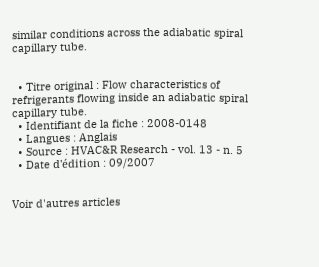similar conditions across the adiabatic spiral capillary tube.


  • Titre original : Flow characteristics of refrigerants flowing inside an adiabatic spiral capillary tube.
  • Identifiant de la fiche : 2008-0148
  • Langues : Anglais
  • Source : HVAC&R Research - vol. 13 - n. 5
  • Date d'édition : 09/2007


Voir d'autres articles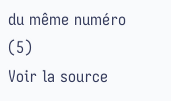du même numéro (5)
Voir la source